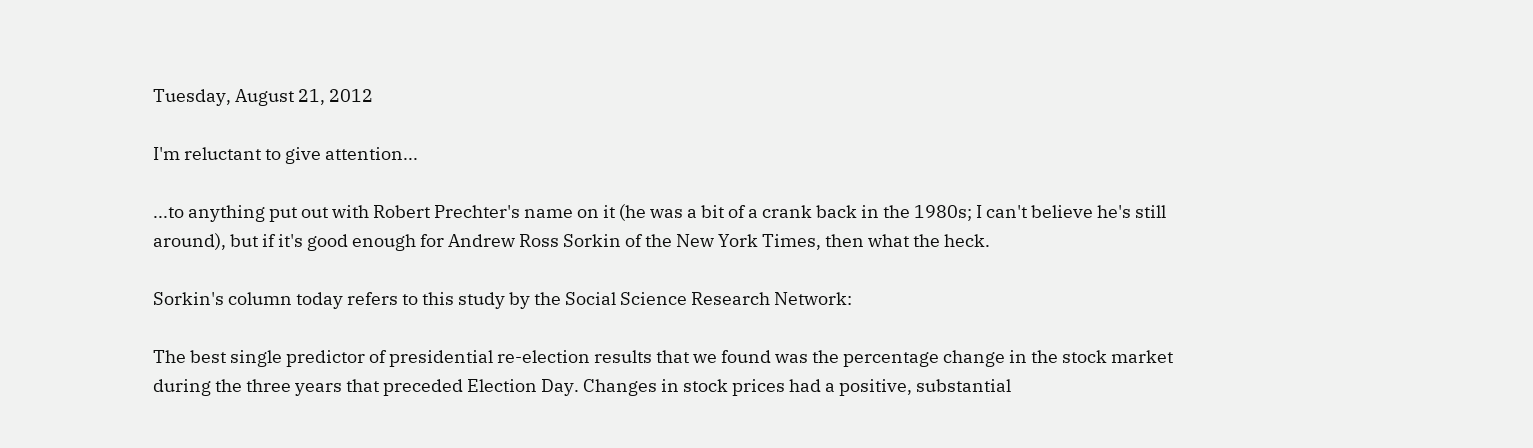Tuesday, August 21, 2012

I'm reluctant to give attention...

...to anything put out with Robert Prechter's name on it (he was a bit of a crank back in the 1980s; I can't believe he's still around), but if it's good enough for Andrew Ross Sorkin of the New York Times, then what the heck.

Sorkin's column today refers to this study by the Social Science Research Network:

The best single predictor of presidential re-election results that we found was the percentage change in the stock market during the three years that preceded Election Day. Changes in stock prices had a positive, substantial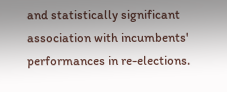and statistically significant association with incumbents' performances in re-elections.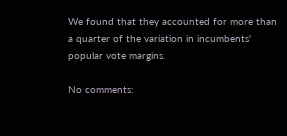We found that they accounted for more than a quarter of the variation in incumbents' popular vote margins.

No comments: